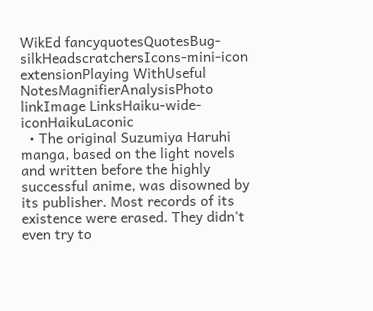WikEd fancyquotesQuotesBug-silkHeadscratchersIcons-mini-icon extensionPlaying WithUseful NotesMagnifierAnalysisPhoto linkImage LinksHaiku-wide-iconHaikuLaconic
  • The original Suzumiya Haruhi manga, based on the light novels and written before the highly successful anime, was disowned by its publisher. Most records of its existence were erased. They didn't even try to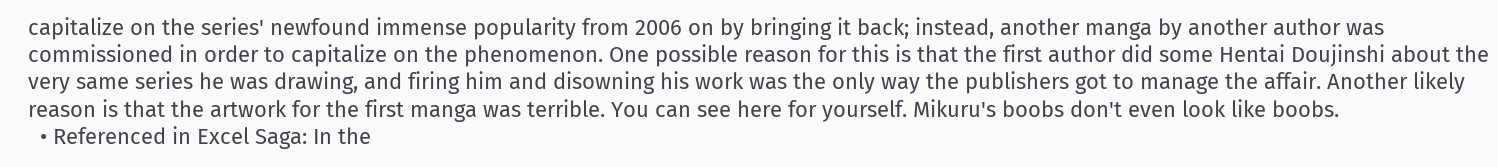capitalize on the series' newfound immense popularity from 2006 on by bringing it back; instead, another manga by another author was commissioned in order to capitalize on the phenomenon. One possible reason for this is that the first author did some Hentai Doujinshi about the very same series he was drawing, and firing him and disowning his work was the only way the publishers got to manage the affair. Another likely reason is that the artwork for the first manga was terrible. You can see here for yourself. Mikuru's boobs don't even look like boobs.
  • Referenced in Excel Saga: In the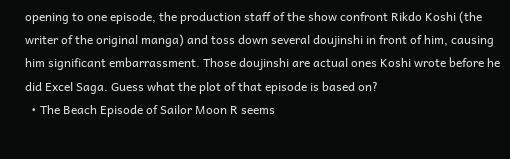opening to one episode, the production staff of the show confront Rikdo Koshi (the writer of the original manga) and toss down several doujinshi in front of him, causing him significant embarrassment. Those doujinshi are actual ones Koshi wrote before he did Excel Saga. Guess what the plot of that episode is based on?
  • The Beach Episode of Sailor Moon R seems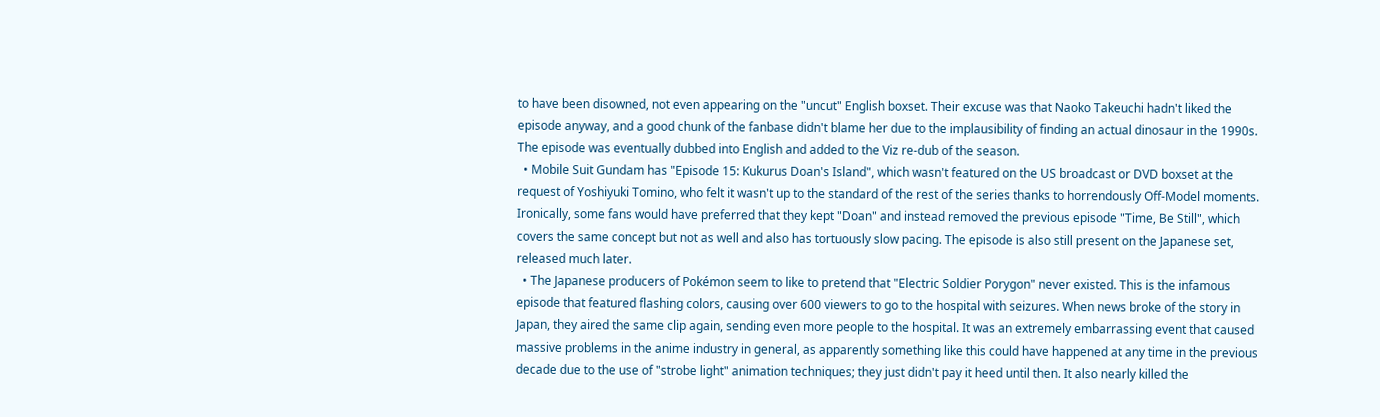to have been disowned, not even appearing on the "uncut" English boxset. Their excuse was that Naoko Takeuchi hadn't liked the episode anyway, and a good chunk of the fanbase didn't blame her due to the implausibility of finding an actual dinosaur in the 1990s. The episode was eventually dubbed into English and added to the Viz re-dub of the season.
  • Mobile Suit Gundam has "Episode 15: Kukurus Doan's Island", which wasn't featured on the US broadcast or DVD boxset at the request of Yoshiyuki Tomino, who felt it wasn't up to the standard of the rest of the series thanks to horrendously Off-Model moments. Ironically, some fans would have preferred that they kept "Doan" and instead removed the previous episode "Time, Be Still", which covers the same concept but not as well and also has tortuously slow pacing. The episode is also still present on the Japanese set, released much later.
  • The Japanese producers of Pokémon seem to like to pretend that "Electric Soldier Porygon" never existed. This is the infamous episode that featured flashing colors, causing over 600 viewers to go to the hospital with seizures. When news broke of the story in Japan, they aired the same clip again, sending even more people to the hospital. It was an extremely embarrassing event that caused massive problems in the anime industry in general, as apparently something like this could have happened at any time in the previous decade due to the use of "strobe light" animation techniques; they just didn't pay it heed until then. It also nearly killed the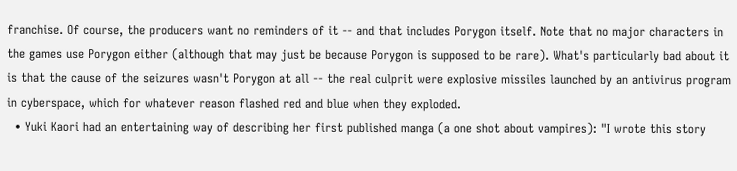franchise. Of course, the producers want no reminders of it -- and that includes Porygon itself. Note that no major characters in the games use Porygon either (although that may just be because Porygon is supposed to be rare). What's particularly bad about it is that the cause of the seizures wasn't Porygon at all -- the real culprit were explosive missiles launched by an antivirus program in cyberspace, which for whatever reason flashed red and blue when they exploded.
  • Yuki Kaori had an entertaining way of describing her first published manga (a one shot about vampires): "I wrote this story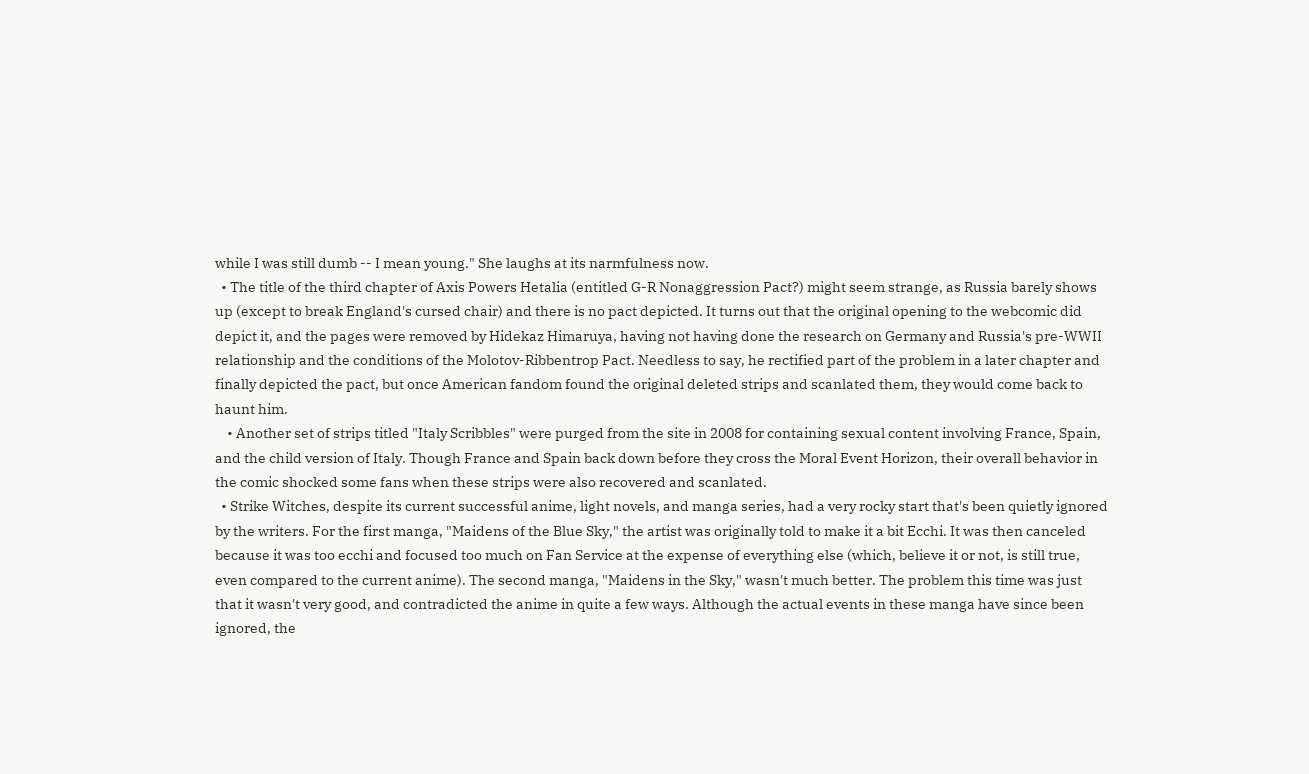while I was still dumb -- I mean young." She laughs at its narmfulness now.
  • The title of the third chapter of Axis Powers Hetalia (entitled G-R Nonaggression Pact?) might seem strange, as Russia barely shows up (except to break England's cursed chair) and there is no pact depicted. It turns out that the original opening to the webcomic did depict it, and the pages were removed by Hidekaz Himaruya, having not having done the research on Germany and Russia's pre-WWII relationship and the conditions of the Molotov-Ribbentrop Pact. Needless to say, he rectified part of the problem in a later chapter and finally depicted the pact, but once American fandom found the original deleted strips and scanlated them, they would come back to haunt him.
    • Another set of strips titled "Italy Scribbles" were purged from the site in 2008 for containing sexual content involving France, Spain, and the child version of Italy. Though France and Spain back down before they cross the Moral Event Horizon, their overall behavior in the comic shocked some fans when these strips were also recovered and scanlated.
  • Strike Witches, despite its current successful anime, light novels, and manga series, had a very rocky start that's been quietly ignored by the writers. For the first manga, "Maidens of the Blue Sky," the artist was originally told to make it a bit Ecchi. It was then canceled because it was too ecchi and focused too much on Fan Service at the expense of everything else (which, believe it or not, is still true, even compared to the current anime). The second manga, "Maidens in the Sky," wasn't much better. The problem this time was just that it wasn't very good, and contradicted the anime in quite a few ways. Although the actual events in these manga have since been ignored, the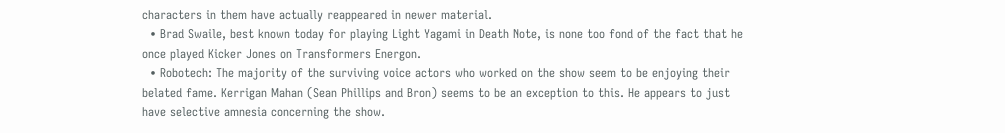characters in them have actually reappeared in newer material.
  • Brad Swaile, best known today for playing Light Yagami in Death Note, is none too fond of the fact that he once played Kicker Jones on Transformers Energon.
  • Robotech: The majority of the surviving voice actors who worked on the show seem to be enjoying their belated fame. Kerrigan Mahan (Sean Phillips and Bron) seems to be an exception to this. He appears to just have selective amnesia concerning the show.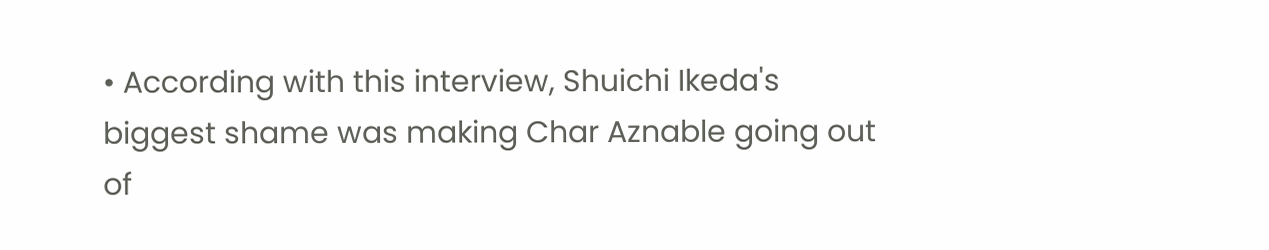• According with this interview, Shuichi Ikeda's biggest shame was making Char Aznable going out of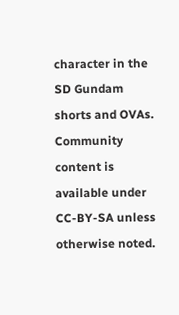character in the SD Gundam shorts and OVAs.
Community content is available under CC-BY-SA unless otherwise noted.